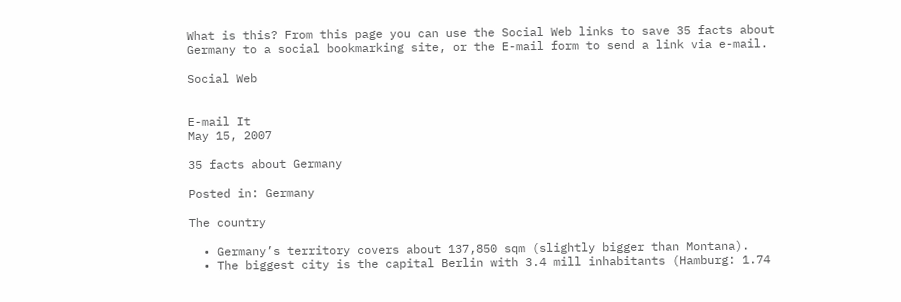What is this? From this page you can use the Social Web links to save 35 facts about Germany to a social bookmarking site, or the E-mail form to send a link via e-mail.

Social Web


E-mail It
May 15, 2007

35 facts about Germany

Posted in: Germany

The country

  • Germany’s territory covers about 137,850 sqm (slightly bigger than Montana).
  • The biggest city is the capital Berlin with 3.4 mill inhabitants (Hamburg: 1.74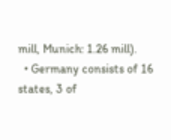mill, Munich: 1.26 mill).
  • Germany consists of 16 states, 3 of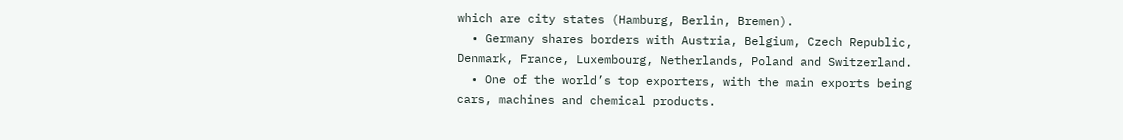which are city states (Hamburg, Berlin, Bremen).
  • Germany shares borders with Austria, Belgium, Czech Republic, Denmark, France, Luxembourg, Netherlands, Poland and Switzerland.
  • One of the world’s top exporters, with the main exports being cars, machines and chemical products.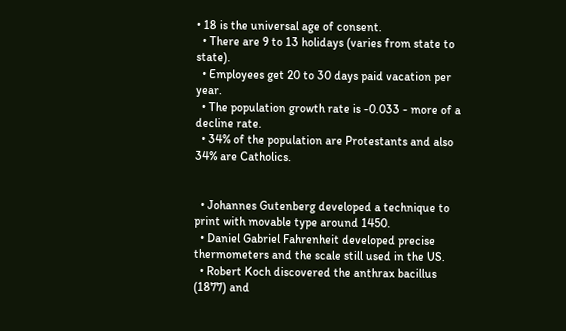• 18 is the universal age of consent.
  • There are 9 to 13 holidays (varies from state to state).
  • Employees get 20 to 30 days paid vacation per year.
  • The population growth rate is -0.033 - more of a decline rate.
  • 34% of the population are Protestants and also 34% are Catholics.


  • Johannes Gutenberg developed a technique to print with movable type around 1450.
  • Daniel Gabriel Fahrenheit developed precise thermometers and the scale still used in the US.
  • Robert Koch discovered the anthrax bacillus (1877) and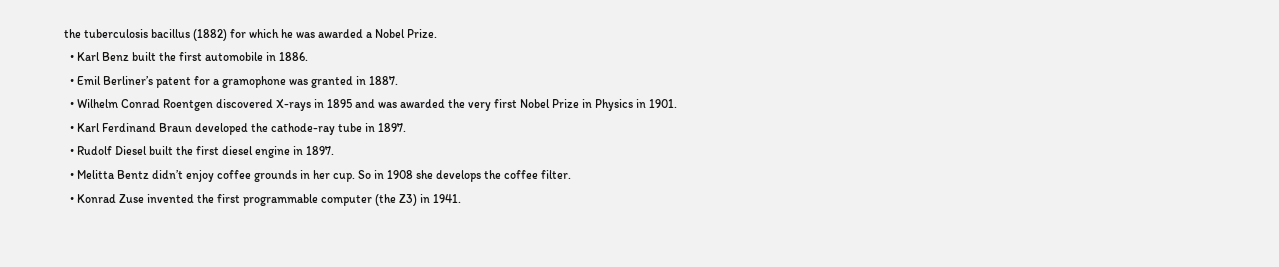the tuberculosis bacillus (1882) for which he was awarded a Nobel Prize.
  • Karl Benz built the first automobile in 1886.
  • Emil Berliner’s patent for a gramophone was granted in 1887.
  • Wilhelm Conrad Roentgen discovered X-rays in 1895 and was awarded the very first Nobel Prize in Physics in 1901.
  • Karl Ferdinand Braun developed the cathode-ray tube in 1897.
  • Rudolf Diesel built the first diesel engine in 1897.
  • Melitta Bentz didn’t enjoy coffee grounds in her cup. So in 1908 she develops the coffee filter.
  • Konrad Zuse invented the first programmable computer (the Z3) in 1941.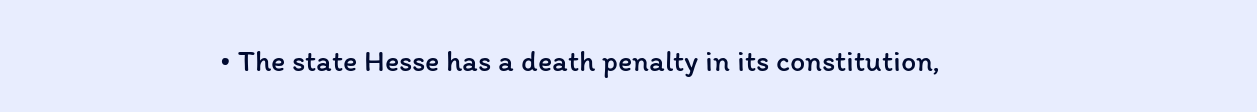• The state Hesse has a death penalty in its constitution,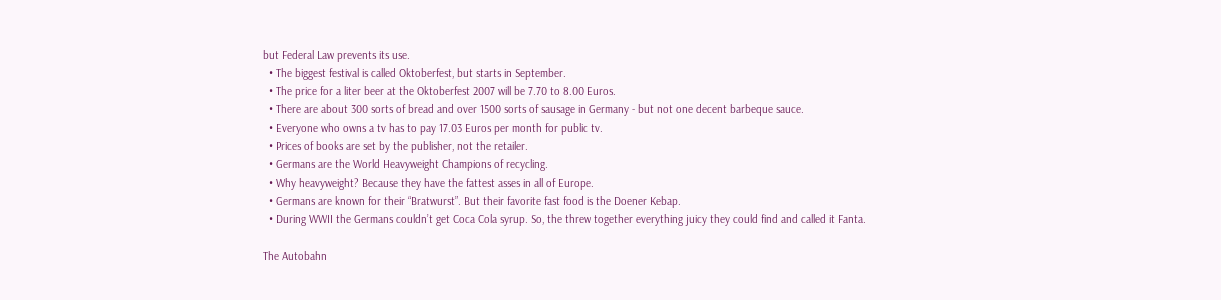but Federal Law prevents its use.
  • The biggest festival is called Oktoberfest, but starts in September.
  • The price for a liter beer at the Oktoberfest 2007 will be 7.70 to 8.00 Euros.
  • There are about 300 sorts of bread and over 1500 sorts of sausage in Germany - but not one decent barbeque sauce.
  • Everyone who owns a tv has to pay 17.03 Euros per month for public tv.
  • Prices of books are set by the publisher, not the retailer.
  • Germans are the World Heavyweight Champions of recycling.
  • Why heavyweight? Because they have the fattest asses in all of Europe.
  • Germans are known for their “Bratwurst”. But their favorite fast food is the Doener Kebap.
  • During WWII the Germans couldn’t get Coca Cola syrup. So, the threw together everything juicy they could find and called it Fanta.

The Autobahn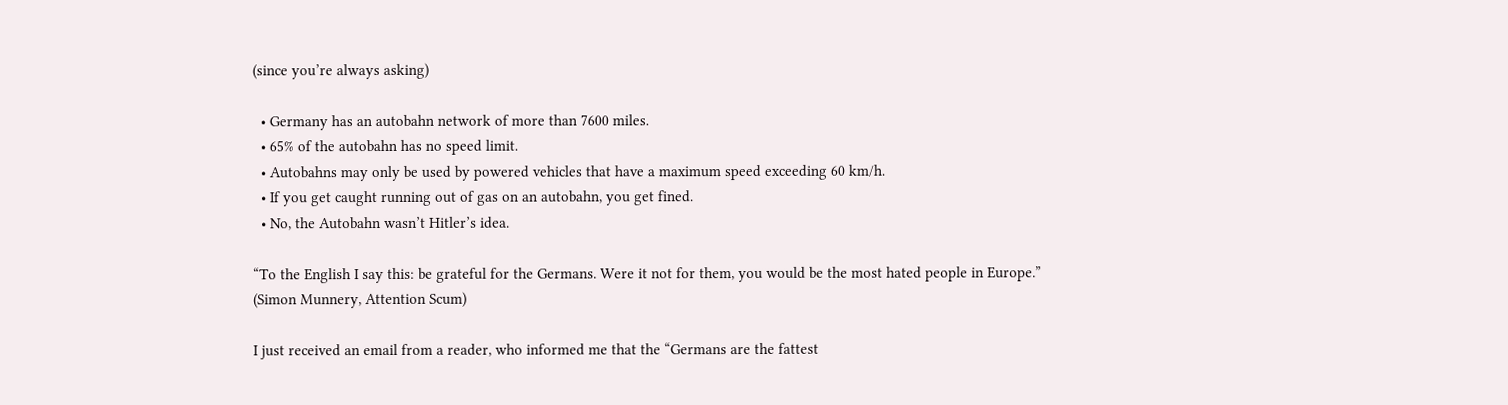(since you’re always asking)

  • Germany has an autobahn network of more than 7600 miles.
  • 65% of the autobahn has no speed limit.
  • Autobahns may only be used by powered vehicles that have a maximum speed exceeding 60 km/h.
  • If you get caught running out of gas on an autobahn, you get fined.
  • No, the Autobahn wasn’t Hitler’s idea.

“To the English I say this: be grateful for the Germans. Were it not for them, you would be the most hated people in Europe.”
(Simon Munnery, Attention Scum)

I just received an email from a reader, who informed me that the “Germans are the fattest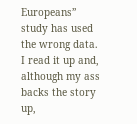Europeans” study has used the wrong data. I read it up and, although my ass backs the story up,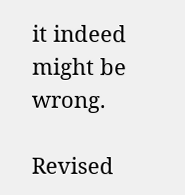it indeed might be wrong.

Revised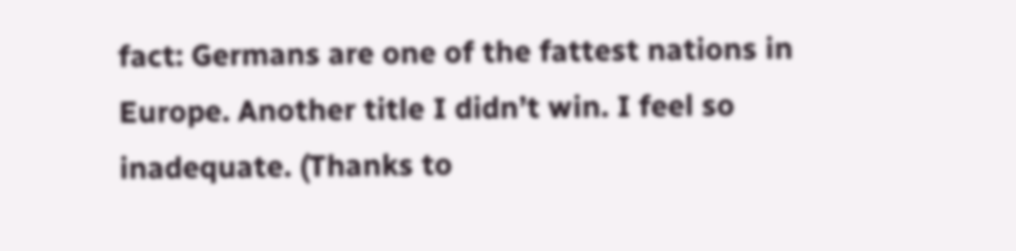fact: Germans are one of the fattest nations in Europe. Another title I didn’t win. I feel so inadequate. (Thanks to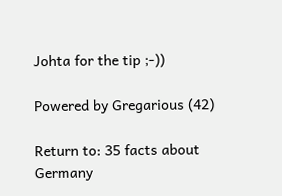Johta for the tip ;-))

Powered by Gregarious (42)

Return to: 35 facts about Germany